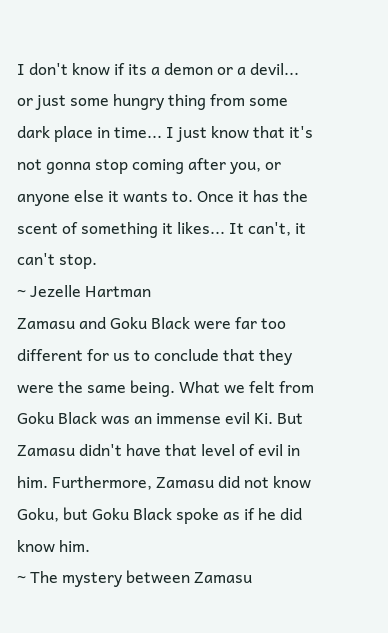I don't know if its a demon or a devil... or just some hungry thing from some dark place in time... I just know that it's not gonna stop coming after you, or anyone else it wants to. Once it has the scent of something it likes... It can't, it can't stop.
~ Jezelle Hartman
Zamasu and Goku Black were far too different for us to conclude that they were the same being. What we felt from Goku Black was an immense evil Ki. But Zamasu didn't have that level of evil in him. Furthermore, Zamasu did not know Goku, but Goku Black spoke as if he did know him.
~ The mystery between Zamasu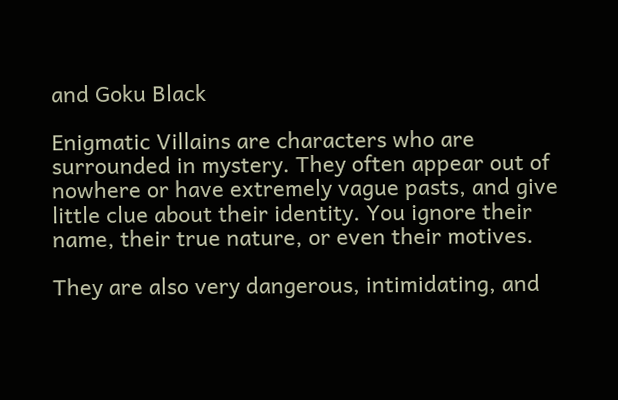and Goku Black

Enigmatic Villains are characters who are surrounded in mystery. They often appear out of nowhere or have extremely vague pasts, and give little clue about their identity. You ignore their name, their true nature, or even their motives.

They are also very dangerous, intimidating, and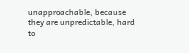unapproachable, because they are unpredictable, hard to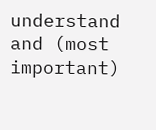understand and (most important)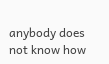anybody does not know how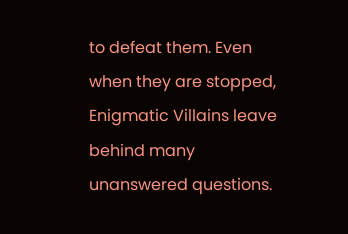to defeat them. Even when they are stopped, Enigmatic Villains leave behind many unanswered questions.